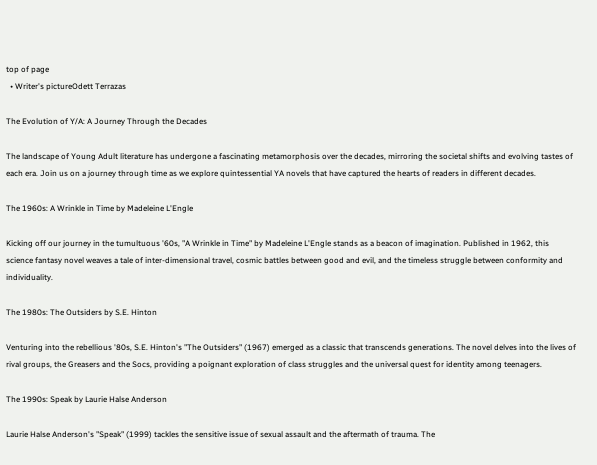top of page
  • Writer's pictureOdett Terrazas

The Evolution of Y/A: A Journey Through the Decades

The landscape of Young Adult literature has undergone a fascinating metamorphosis over the decades, mirroring the societal shifts and evolving tastes of each era. Join us on a journey through time as we explore quintessential YA novels that have captured the hearts of readers in different decades.

The 1960s: A Wrinkle in Time by Madeleine L'Engle

Kicking off our journey in the tumultuous '60s, "A Wrinkle in Time" by Madeleine L'Engle stands as a beacon of imagination. Published in 1962, this science fantasy novel weaves a tale of inter-dimensional travel, cosmic battles between good and evil, and the timeless struggle between conformity and individuality.

The 1980s: The Outsiders by S.E. Hinton

Venturing into the rebellious '80s, S.E. Hinton's "The Outsiders" (1967) emerged as a classic that transcends generations. The novel delves into the lives of rival groups, the Greasers and the Socs, providing a poignant exploration of class struggles and the universal quest for identity among teenagers.

The 1990s: Speak by Laurie Halse Anderson

Laurie Halse Anderson's "Speak" (1999) tackles the sensitive issue of sexual assault and the aftermath of trauma. The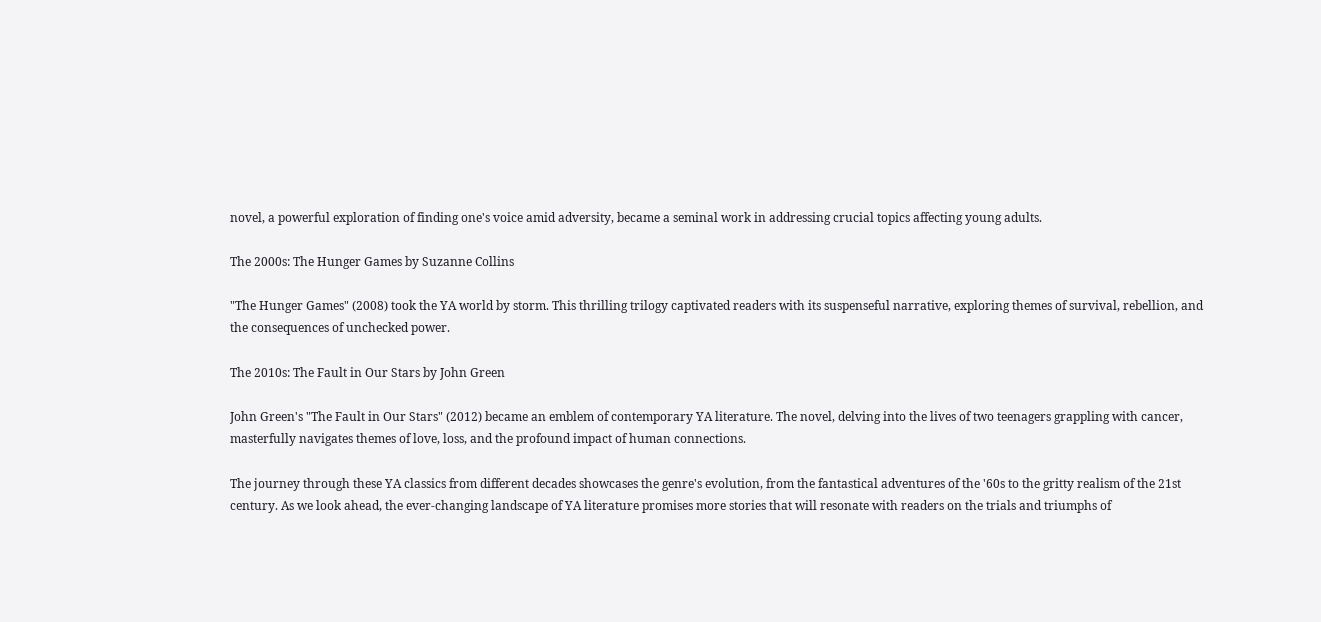novel, a powerful exploration of finding one's voice amid adversity, became a seminal work in addressing crucial topics affecting young adults.

The 2000s: The Hunger Games by Suzanne Collins

"The Hunger Games" (2008) took the YA world by storm. This thrilling trilogy captivated readers with its suspenseful narrative, exploring themes of survival, rebellion, and the consequences of unchecked power.

The 2010s: The Fault in Our Stars by John Green

John Green's "The Fault in Our Stars" (2012) became an emblem of contemporary YA literature. The novel, delving into the lives of two teenagers grappling with cancer, masterfully navigates themes of love, loss, and the profound impact of human connections.

The journey through these YA classics from different decades showcases the genre's evolution, from the fantastical adventures of the '60s to the gritty realism of the 21st century. As we look ahead, the ever-changing landscape of YA literature promises more stories that will resonate with readers on the trials and triumphs of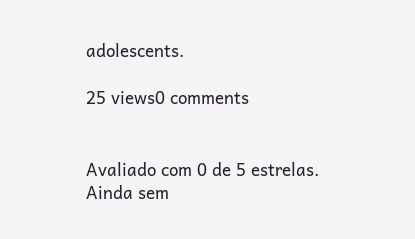adolescents.

25 views0 comments


Avaliado com 0 de 5 estrelas.
Ainda sem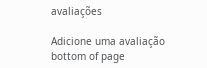avaliações

Adicione uma avaliação
bottom of page